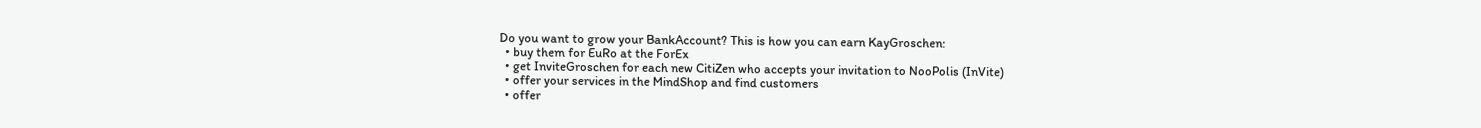Do you want to grow your BankAccount? This is how you can earn KayGroschen:
  • buy them for EuRo at the ForEx
  • get InviteGroschen for each new CitiZen who accepts your invitation to NooPolis (InVite)
  • offer your services in the MindShop and find customers
  • offer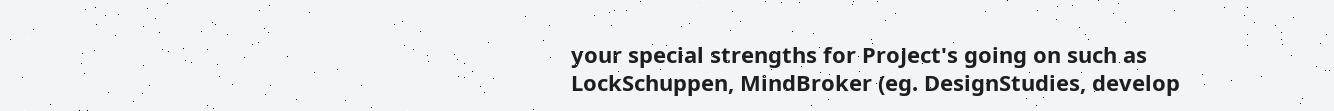your special strengths for ProJect's going on such as LockSchuppen, MindBroker (eg. DesignStudies, develop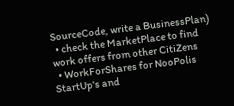SourceCode, write a BusinessPlan)
  • check the MarketPlace to find work offers from other CitiZens
  • WorkForShares for NooPolis StartUp's and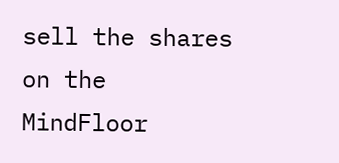sell the shares on the MindFloor